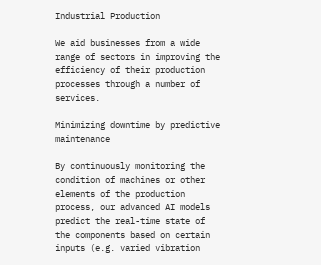Industrial Production

We aid businesses from a wide range of sectors in improving the efficiency of their production processes through a number of services.

Minimizing downtime by predictive maintenance

By continuously monitoring the condition of machines or other elements of the production process, our advanced AI models predict the real-time state of the components based on certain inputs (e.g. varied vibration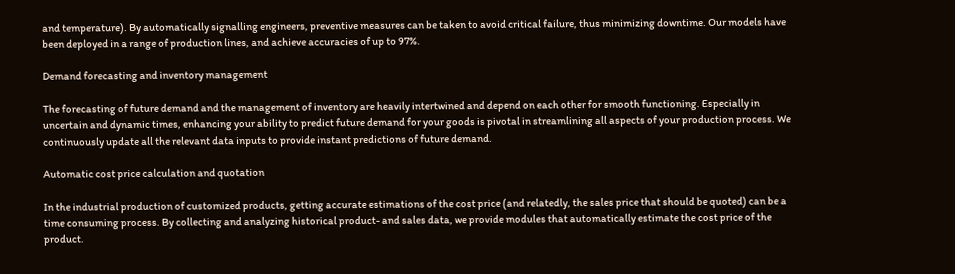and temperature). By automatically signalling engineers, preventive measures can be taken to avoid critical failure, thus minimizing downtime. Our models have been deployed in a range of production lines, and achieve accuracies of up to 97%.

Demand forecasting and inventory management

The forecasting of future demand and the management of inventory are heavily intertwined and depend on each other for smooth functioning. Especially in uncertain and dynamic times, enhancing your ability to predict future demand for your goods is pivotal in streamlining all aspects of your production process. We continuously update all the relevant data inputs to provide instant predictions of future demand.

Automatic cost price calculation and quotation

In the industrial production of customized products, getting accurate estimations of the cost price (and relatedly, the sales price that should be quoted) can be a time consuming process. By collecting and analyzing historical product- and sales data, we provide modules that automatically estimate the cost price of the product.